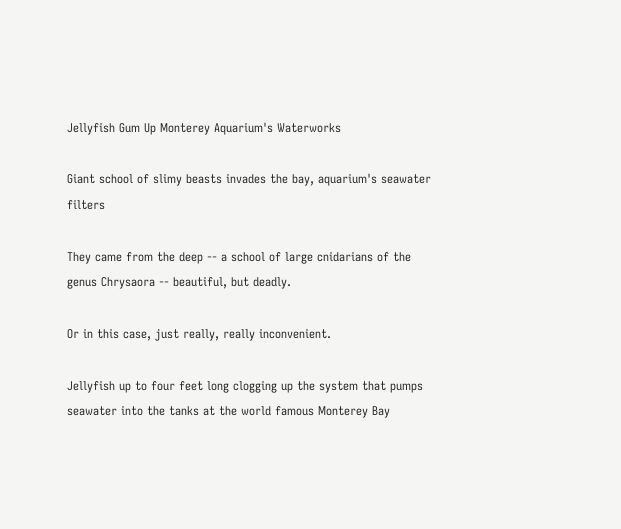Jellyfish Gum Up Monterey Aquarium's Waterworks

Giant school of slimy beasts invades the bay, aquarium's seawater filters

They came from the deep -- a school of large cnidarians of the genus Chrysaora -- beautiful, but deadly.

Or in this case, just really, really inconvenient.

Jellyfish up to four feet long clogging up the system that pumps seawater into the tanks at the world famous Monterey Bay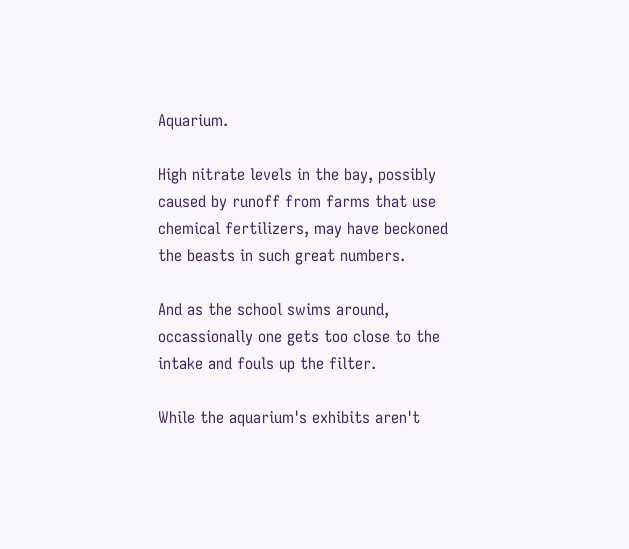Aquarium.

High nitrate levels in the bay, possibly caused by runoff from farms that use chemical fertilizers, may have beckoned the beasts in such great numbers.

And as the school swims around, occassionally one gets too close to the intake and fouls up the filter.

While the aquarium's exhibits aren't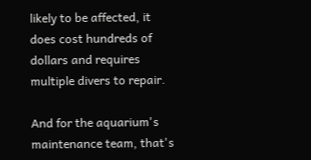likely to be affected, it does cost hundreds of dollars and requires multiple divers to repair.

And for the aquarium's maintenance team, that's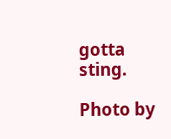gotta sting.

Photo by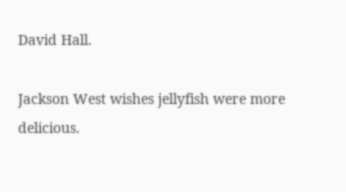David Hall.

Jackson West wishes jellyfish were more delicious.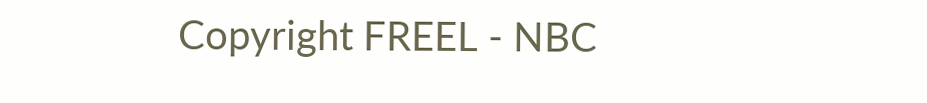Copyright FREEL - NBC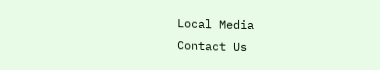Local Media
Contact Us